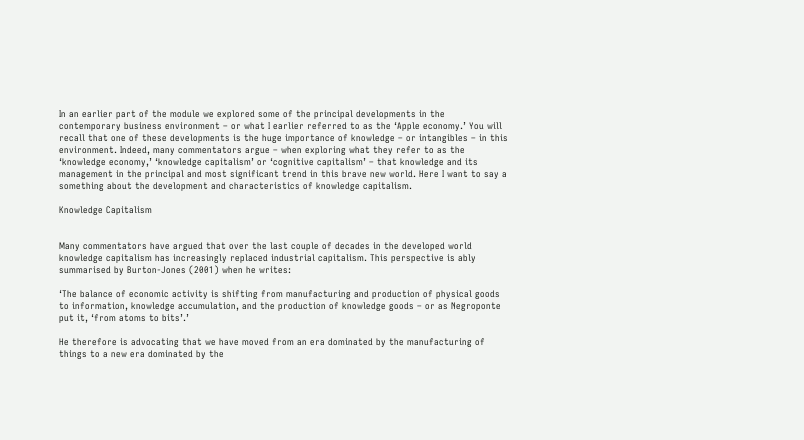In an earlier part of the module we explored some of the principal developments in the contemporary business environment – or what I earlier referred to as the ‘Apple economy.’ You will recall that one of these developments is the huge importance of knowledge – or intangibles – in this environment. Indeed, many commentators argue – when exploring what they refer to as the ‘knowledge economy,’ ‘knowledge capitalism’ or ‘cognitive capitalism’ – that knowledge and its management in the principal and most significant trend in this brave new world. Here I want to say a something about the development and characteristics of knowledge capitalism.

Knowledge Capitalism


Many commentators have argued that over the last couple of decades in the developed world knowledge capitalism has increasingly replaced industrial capitalism. This perspective is ably summarised by Burton-Jones (2001) when he writes:

‘The balance of economic activity is shifting from manufacturing and production of physical goods to information, knowledge accumulation, and the production of knowledge goods – or as Negroponte put it, ‘from atoms to bits’.’

He therefore is advocating that we have moved from an era dominated by the manufacturing of things to a new era dominated by the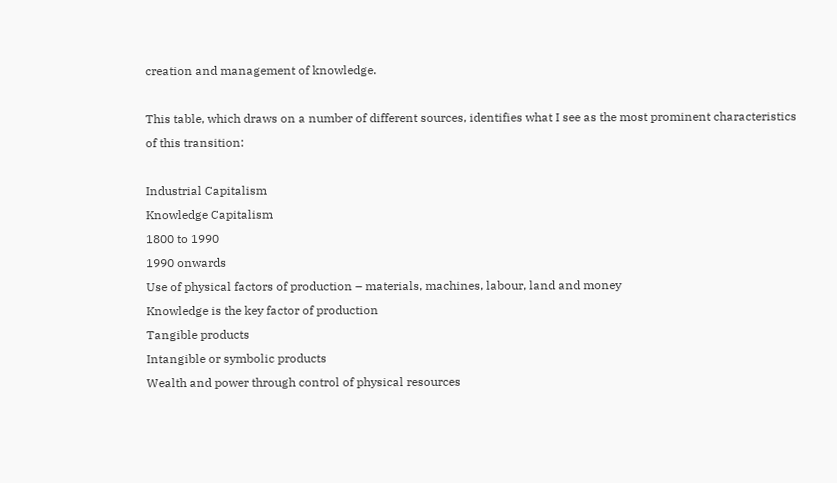creation and management of knowledge.

This table, which draws on a number of different sources, identifies what I see as the most prominent characteristics of this transition:

Industrial Capitalism
Knowledge Capitalism
1800 to 1990
1990 onwards
Use of physical factors of production – materials, machines, labour, land and money
Knowledge is the key factor of production
Tangible products
Intangible or symbolic products
Wealth and power through control of physical resources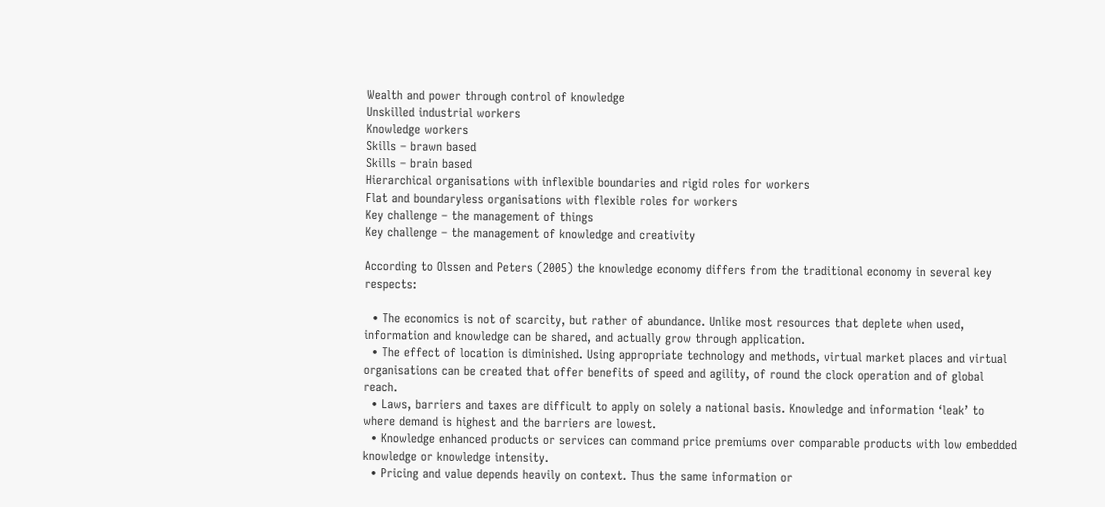Wealth and power through control of knowledge
Unskilled industrial workers
Knowledge workers
Skills – brawn based
Skills – brain based
Hierarchical organisations with inflexible boundaries and rigid roles for workers
Flat and boundaryless organisations with flexible roles for workers
Key challenge – the management of things
Key challenge – the management of knowledge and creativity

According to Olssen and Peters (2005) the knowledge economy differs from the traditional economy in several key respects:

  • The economics is not of scarcity, but rather of abundance. Unlike most resources that deplete when used, information and knowledge can be shared, and actually grow through application.
  • The effect of location is diminished. Using appropriate technology and methods, virtual market places and virtual organisations can be created that offer benefits of speed and agility, of round the clock operation and of global reach.
  • Laws, barriers and taxes are difficult to apply on solely a national basis. Knowledge and information ‘leak’ to where demand is highest and the barriers are lowest.
  • Knowledge enhanced products or services can command price premiums over comparable products with low embedded knowledge or knowledge intensity.
  • Pricing and value depends heavily on context. Thus the same information or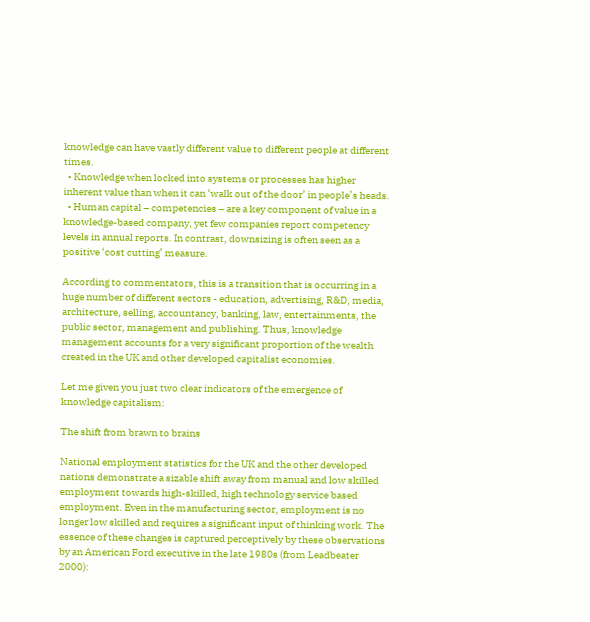knowledge can have vastly different value to different people at different times.
  • Knowledge when locked into systems or processes has higher inherent value than when it can ‘walk out of the door’ in people’s heads.
  • Human capital – competencies – are a key component of value in a knowledge-based company, yet few companies report competency levels in annual reports. In contrast, downsizing is often seen as a positive ‘cost cutting’ measure.

According to commentators, this is a transition that is occurring in a huge number of different sectors - education, advertising, R&D, media, architecture, selling, accountancy, banking, law, entertainments, the public sector, management and publishing. Thus, knowledge management accounts for a very significant proportion of the wealth created in the UK and other developed capitalist economies.

Let me given you just two clear indicators of the emergence of knowledge capitalism:

The shift from brawn to brains

National employment statistics for the UK and the other developed nations demonstrate a sizable shift away from manual and low skilled employment towards high-skilled, high technology service based employment. Even in the manufacturing sector, employment is no longer low skilled and requires a significant input of thinking work. The essence of these changes is captured perceptively by these observations by an American Ford executive in the late 1980s (from Leadbeater 2000):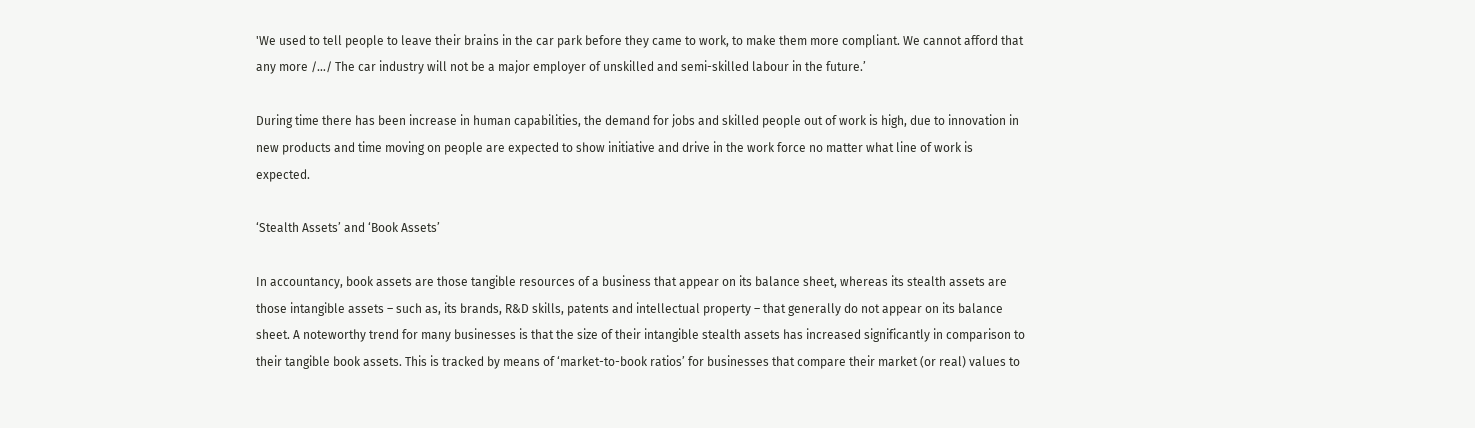'We used to tell people to leave their brains in the car park before they came to work, to make them more compliant. We cannot afford that any more /…/ The car industry will not be a major employer of unskilled and semi-skilled labour in the future.’

During time there has been increase in human capabilities, the demand for jobs and skilled people out of work is high, due to innovation in new products and time moving on people are expected to show initiative and drive in the work force no matter what line of work is expected.

‘Stealth Assets’ and ‘Book Assets’

In accountancy, book assets are those tangible resources of a business that appear on its balance sheet, whereas its stealth assets are those intangible assets – such as, its brands, R&D skills, patents and intellectual property – that generally do not appear on its balance sheet. A noteworthy trend for many businesses is that the size of their intangible stealth assets has increased significantly in comparison to their tangible book assets. This is tracked by means of ‘market-to-book ratios’ for businesses that compare their market (or real) values to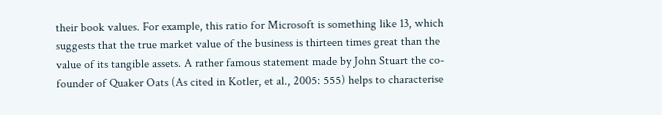their book values. For example, this ratio for Microsoft is something like 13, which suggests that the true market value of the business is thirteen times great than the value of its tangible assets. A rather famous statement made by John Stuart the co-founder of Quaker Oats (As cited in Kotler, et al., 2005: 555) helps to characterise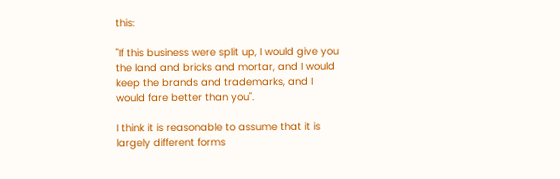this:

"If this business were split up, I would give you the land and bricks and mortar, and I would keep the brands and trademarks, and I would fare better than you".

I think it is reasonable to assume that it is largely different forms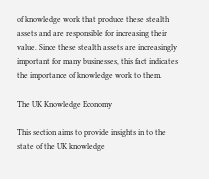of knowledge work that produce these stealth assets and are responsible for increasing their value. Since these stealth assets are increasingly important for many businesses, this fact indicates the importance of knowledge work to them.

The UK Knowledge Economy

This section aims to provide insights in to the state of the UK knowledge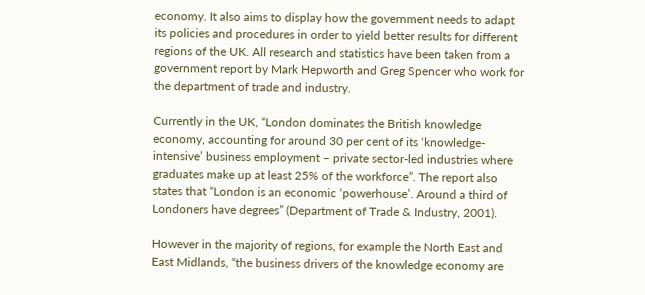economy. It also aims to display how the government needs to adapt its policies and procedures in order to yield better results for different regions of the UK. All research and statistics have been taken from a government report by Mark Hepworth and Greg Spencer who work for the department of trade and industry.

Currently in the UK, “London dominates the British knowledge economy, accounting for around 30 per cent of its ‘knowledge-intensive’ business employment – private sector-led industries where graduates make up at least 25% of the workforce”. The report also states that “London is an economic ‘powerhouse’. Around a third of Londoners have degrees” (Department of Trade & Industry, 2001).

However in the majority of regions, for example the North East and East Midlands, “the business drivers of the knowledge economy are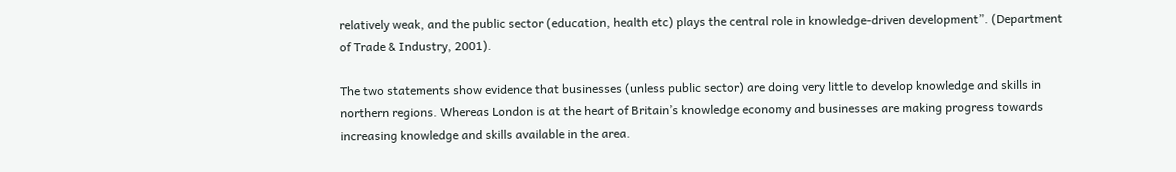relatively weak, and the public sector (education, health etc) plays the central role in knowledge-driven development”. (Department of Trade & Industry, 2001).

The two statements show evidence that businesses (unless public sector) are doing very little to develop knowledge and skills in northern regions. Whereas London is at the heart of Britain’s knowledge economy and businesses are making progress towards increasing knowledge and skills available in the area.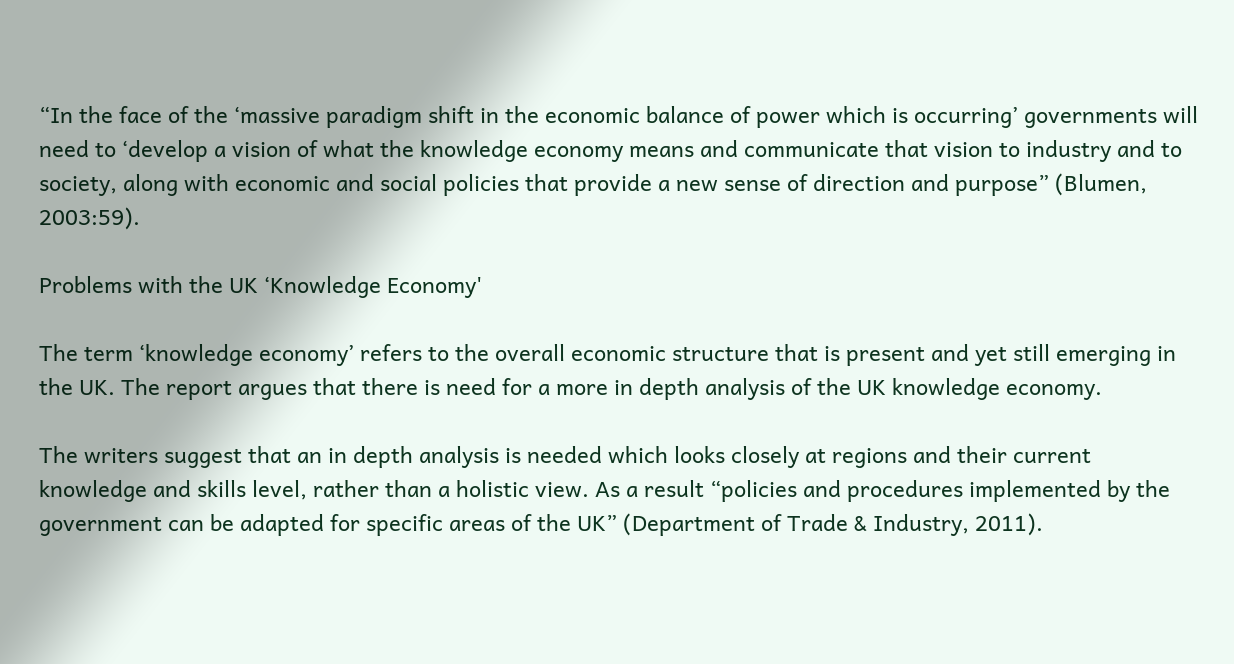“In the face of the ‘massive paradigm shift in the economic balance of power which is occurring’ governments will need to ‘develop a vision of what the knowledge economy means and communicate that vision to industry and to society, along with economic and social policies that provide a new sense of direction and purpose” (Blumen, 2003:59).

Problems with the UK ‘Knowledge Economy'

The term ‘knowledge economy’ refers to the overall economic structure that is present and yet still emerging in the UK. The report argues that there is need for a more in depth analysis of the UK knowledge economy.

The writers suggest that an in depth analysis is needed which looks closely at regions and their current knowledge and skills level, rather than a holistic view. As a result “policies and procedures implemented by the government can be adapted for specific areas of the UK” (Department of Trade & Industry, 2011).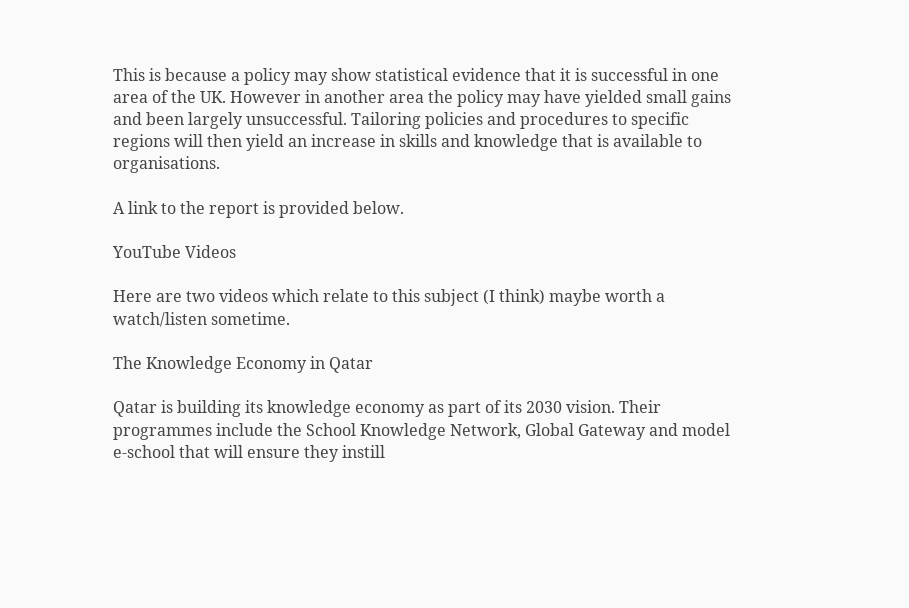This is because a policy may show statistical evidence that it is successful in one area of the UK. However in another area the policy may have yielded small gains and been largely unsuccessful. Tailoring policies and procedures to specific regions will then yield an increase in skills and knowledge that is available to organisations.

A link to the report is provided below.

YouTube Videos

Here are two videos which relate to this subject (I think) maybe worth a watch/listen sometime.

The Knowledge Economy in Qatar

Qatar is building its knowledge economy as part of its 2030 vision. Their programmes include the School Knowledge Network, Global Gateway and model e-school that will ensure they instill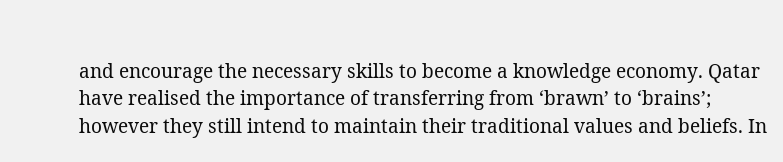and encourage the necessary skills to become a knowledge economy. Qatar have realised the importance of transferring from ‘brawn’ to ‘brains’; however they still intend to maintain their traditional values and beliefs. In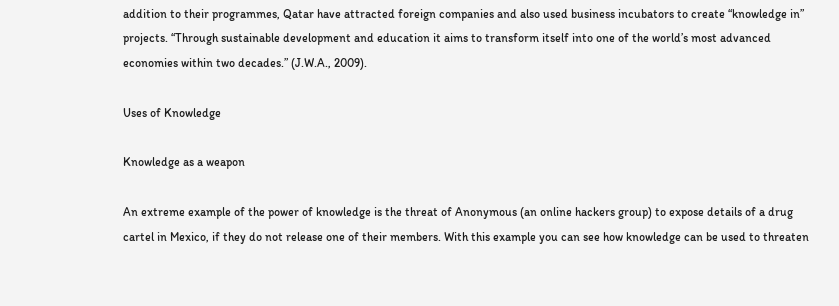addition to their programmes, Qatar have attracted foreign companies and also used business incubators to create “knowledge in” projects. “Through sustainable development and education it aims to transform itself into one of the world’s most advanced economies within two decades.” (J.W.A., 2009).

Uses of Knowledge

Knowledge as a weapon

An extreme example of the power of knowledge is the threat of Anonymous (an online hackers group) to expose details of a drug cartel in Mexico, if they do not release one of their members. With this example you can see how knowledge can be used to threaten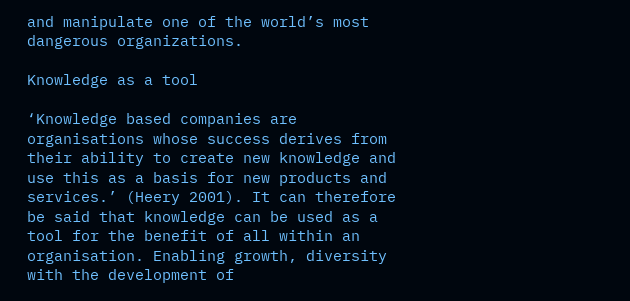and manipulate one of the world’s most dangerous organizations.

Knowledge as a tool

‘Knowledge based companies are organisations whose success derives from their ability to create new knowledge and use this as a basis for new products and services.’ (Heery 2001). It can therefore be said that knowledge can be used as a tool for the benefit of all within an organisation. Enabling growth, diversity with the development of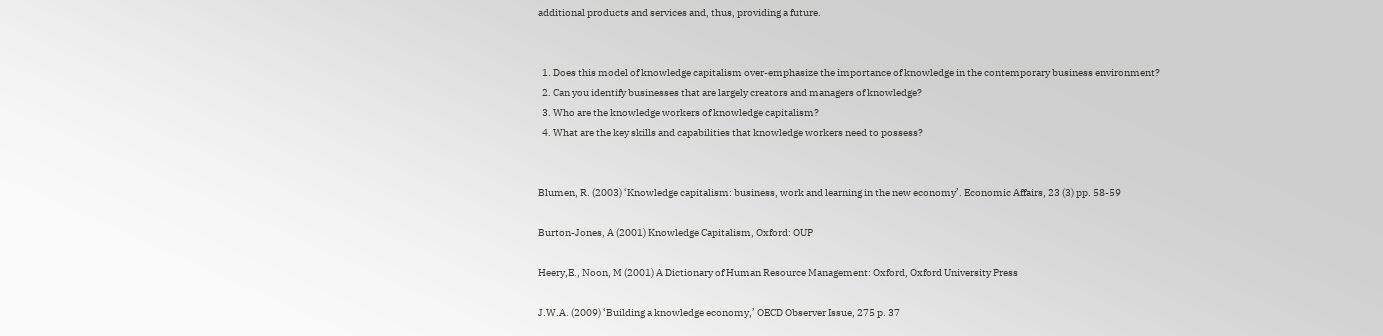additional products and services and, thus, providing a future.


  1. Does this model of knowledge capitalism over-emphasize the importance of knowledge in the contemporary business environment?
  2. Can you identify businesses that are largely creators and managers of knowledge?
  3. Who are the knowledge workers of knowledge capitalism?
  4. What are the key skills and capabilities that knowledge workers need to possess?


Blumen, R. (2003) ‘Knowledge capitalism: business, work and learning in the new economy’. Economic Affairs, 23 (3) pp. 58-59

Burton-Jones, A (2001) Knowledge Capitalism, Oxford: OUP

Heery,E., Noon, M (2001) A Dictionary of Human Resource Management: Oxford, Oxford University Press

J.W.A. (2009) ‘Building a knowledge economy,’ OECD Observer Issue, 275 p. 37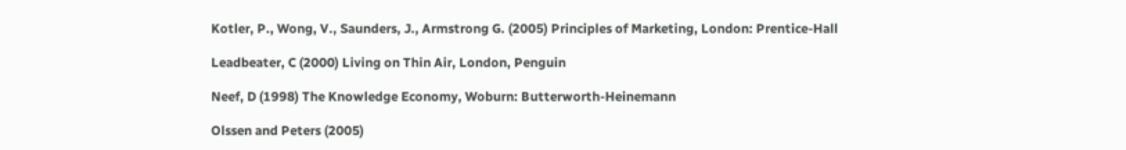Kotler, P., Wong, V., Saunders, J., Armstrong G. (2005) Principles of Marketing, London: Prentice-Hall

Leadbeater, C (2000) Living on Thin Air, London, Penguin

Neef, D (1998) The Knowledge Economy, Woburn: Butterworth-Heinemann

Olssen and Peters (2005)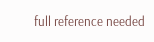full reference needed